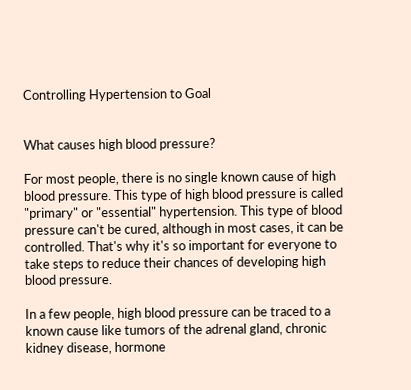Controlling Hypertension to Goal


What causes high blood pressure?

For most people, there is no single known cause of high blood pressure. This type of high blood pressure is called "primary" or "essential" hypertension. This type of blood pressure can't be cured, although in most cases, it can be controlled. That's why it's so important for everyone to take steps to reduce their chances of developing high blood pressure.

In a few people, high blood pressure can be traced to a known cause like tumors of the adrenal gland, chronic kidney disease, hormone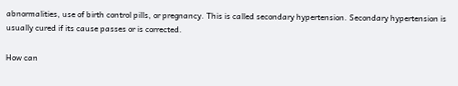abnormalities, use of birth control pills, or pregnancy. This is called secondary hypertension. Secondary hypertension is usually cured if its cause passes or is corrected.

How can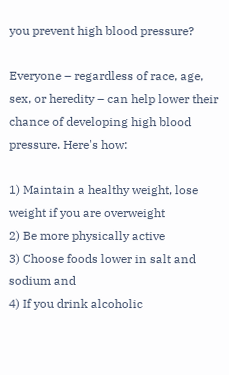you prevent high blood pressure?

Everyone – regardless of race, age, sex, or heredity – can help lower their chance of developing high blood pressure. Here's how:

1) Maintain a healthy weight, lose weight if you are overweight
2) Be more physically active
3) Choose foods lower in salt and sodium and
4) If you drink alcoholic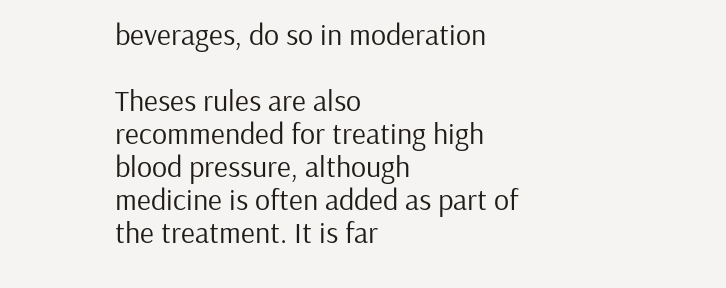beverages, do so in moderation

Theses rules are also recommended for treating high blood pressure, although medicine is often added as part of the treatment. It is far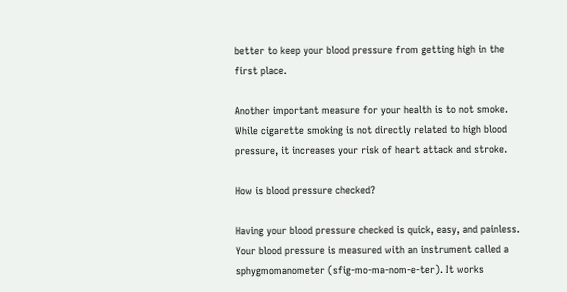better to keep your blood pressure from getting high in the first place.

Another important measure for your health is to not smoke. While cigarette smoking is not directly related to high blood pressure, it increases your risk of heart attack and stroke.

How is blood pressure checked?

Having your blood pressure checked is quick, easy, and painless. Your blood pressure is measured with an instrument called a sphygmomanometer (sfig-mo-ma-nom-e-ter). It works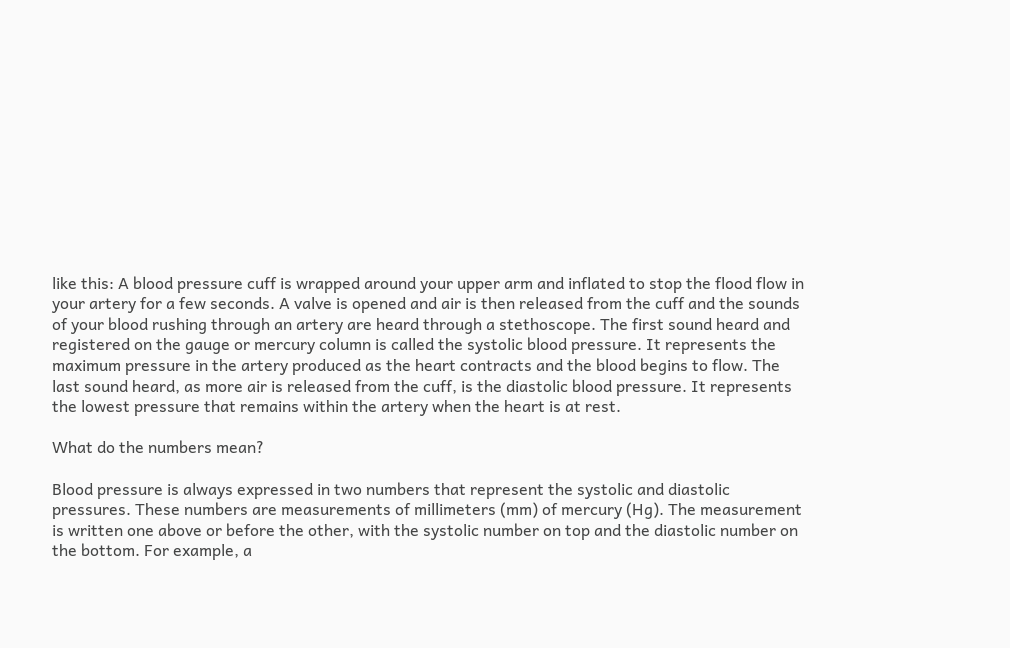like this: A blood pressure cuff is wrapped around your upper arm and inflated to stop the flood flow in your artery for a few seconds. A valve is opened and air is then released from the cuff and the sounds of your blood rushing through an artery are heard through a stethoscope. The first sound heard and registered on the gauge or mercury column is called the systolic blood pressure. It represents the maximum pressure in the artery produced as the heart contracts and the blood begins to flow. The last sound heard, as more air is released from the cuff, is the diastolic blood pressure. It represents the lowest pressure that remains within the artery when the heart is at rest.

What do the numbers mean?

Blood pressure is always expressed in two numbers that represent the systolic and diastolic pressures. These numbers are measurements of millimeters (mm) of mercury (Hg). The measurement is written one above or before the other, with the systolic number on top and the diastolic number on the bottom. For example, a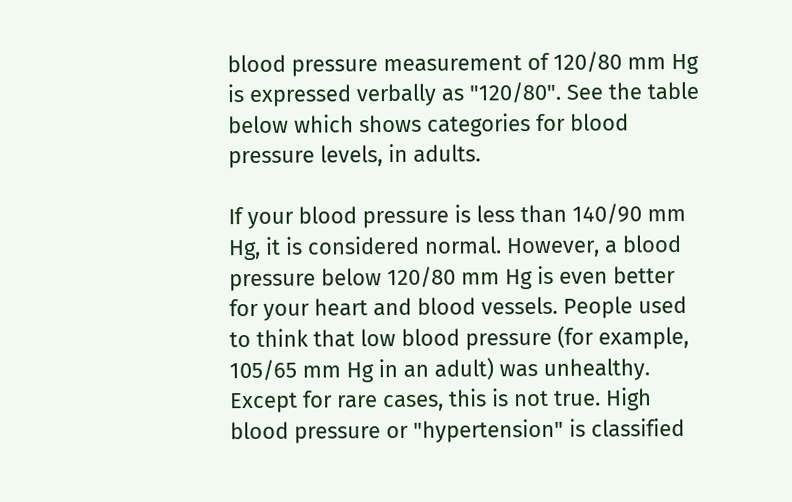blood pressure measurement of 120/80 mm Hg is expressed verbally as "120/80". See the table below which shows categories for blood pressure levels, in adults.

If your blood pressure is less than 140/90 mm Hg, it is considered normal. However, a blood pressure below 120/80 mm Hg is even better for your heart and blood vessels. People used to think that low blood pressure (for example, 105/65 mm Hg in an adult) was unhealthy. Except for rare cases, this is not true. High blood pressure or "hypertension" is classified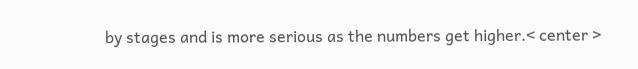by stages and is more serious as the numbers get higher.< center >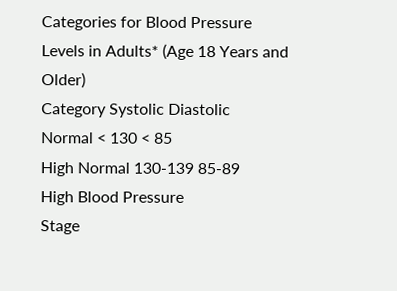Categories for Blood Pressure Levels in Adults* (Age 18 Years and Older)
Category Systolic Diastolic
Normal < 130 < 85
High Normal 130-139 85-89
High Blood Pressure
Stage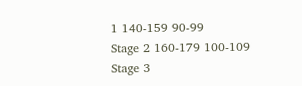1 140-159 90-99
Stage 2 160-179 100-109
Stage 3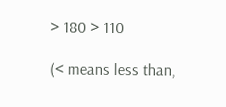> 180 > 110

(< means less than,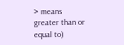> means greater than or equal to)